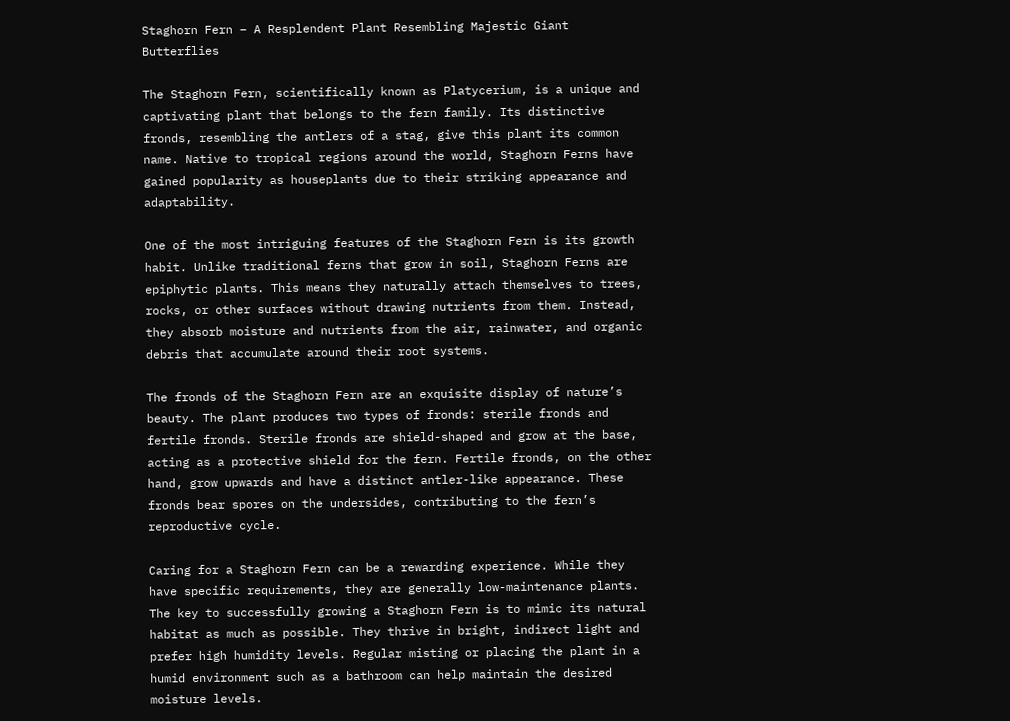Staghorn Fern – A Resplendent Plant Resembling Majestic Giant Butterflies

The Staghorn Fern, scientifically known as Platycerium, is a unique and captivating plant that belongs to the fern family. Its distinctive fronds, resembling the antlers of a stag, give this plant its common name. Native to tropical regions around the world, Staghorn Ferns have gained popularity as houseplants due to their striking appearance and adaptability.

One of the most intriguing features of the Staghorn Fern is its growth habit. Unlike traditional ferns that grow in soil, Staghorn Ferns are epiphytic plants. This means they naturally attach themselves to trees, rocks, or other surfaces without drawing nutrients from them. Instead, they absorb moisture and nutrients from the air, rainwater, and organic debris that accumulate around their root systems.

The fronds of the Staghorn Fern are an exquisite display of nature’s beauty. The plant produces two types of fronds: sterile fronds and fertile fronds. Sterile fronds are shield-shaped and grow at the base, acting as a protective shield for the fern. Fertile fronds, on the other hand, grow upwards and have a distinct antler-like appearance. These fronds bear spores on the undersides, contributing to the fern’s reproductive cycle.

Caring for a Staghorn Fern can be a rewarding experience. While they have specific requirements, they are generally low-maintenance plants. The key to successfully growing a Staghorn Fern is to mimic its natural habitat as much as possible. They thrive in bright, indirect light and prefer high humidity levels. Regular misting or placing the plant in a humid environment such as a bathroom can help maintain the desired moisture levels.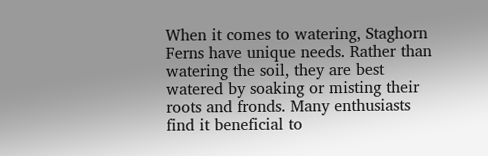When it comes to watering, Staghorn Ferns have unique needs. Rather than watering the soil, they are best watered by soaking or misting their roots and fronds. Many enthusiasts find it beneficial to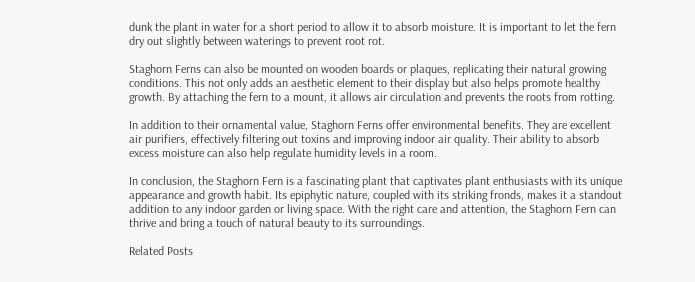dunk the plant in water for a short period to allow it to absorb moisture. It is important to let the fern dry out slightly between waterings to prevent root rot.

Staghorn Ferns can also be mounted on wooden boards or plaques, replicating their natural growing conditions. This not only adds an aesthetic element to their display but also helps promote healthy growth. By attaching the fern to a mount, it allows air circulation and prevents the roots from rotting.

In addition to their ornamental value, Staghorn Ferns offer environmental benefits. They are excellent air purifiers, effectively filtering out toxins and improving indoor air quality. Their ability to absorb excess moisture can also help regulate humidity levels in a room.

In conclusion, the Staghorn Fern is a fascinating plant that captivates plant enthusiasts with its unique appearance and growth habit. Its epiphytic nature, coupled with its striking fronds, makes it a standout addition to any indoor garden or living space. With the right care and attention, the Staghorn Fern can thrive and bring a touch of natural beauty to its surroundings.

Related Posts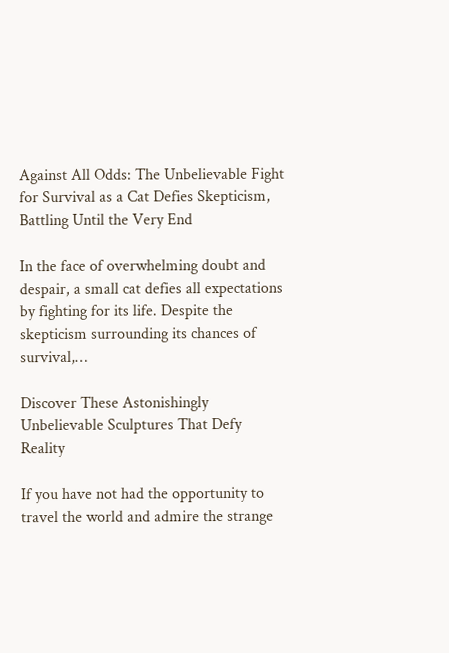Against All Odds: The Unbelievable Fight for Survival as a Cat Defies Skepticism, Battling Until the Very End

In the face of overwhelming doubt and despair, a small cat defies all expectations by fighting for its life. Despite the skepticism surrounding its chances of survival,…

Discover These Astonishingly Unbelievable Sculptures That Defy Reality

If you have not had the opportunity to travel the world and admire the strange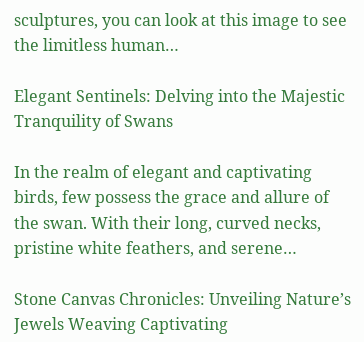sculptures, you can look at this image to see the limitless human…

Elegant Sentinels: Delving into the Majestic Tranquility of Swans

In the realm of elegant and captivating birds, few possess the grace and allure of the swan. With their long, curved necks, pristine white feathers, and serene…

Stone Canvas Chronicles: Unveiling Nature’s Jewels Weaving Captivating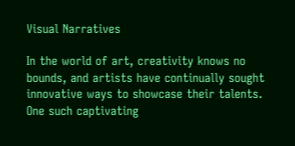Visual Narratives

In the world of art, creativity knows no bounds, and artists have continually sought innovative ways to showcase their talents. One such captivating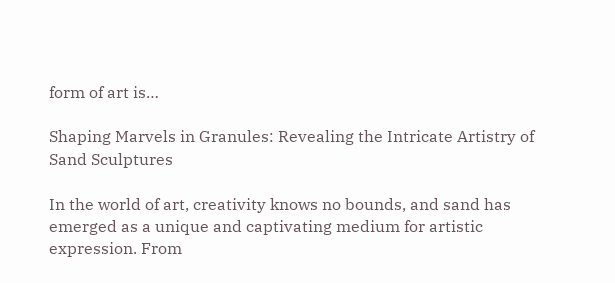form of art is…

Shaping Marvels in Granules: Revealing the Intricate Artistry of Sand Sculptures

In the world of art, creativity knows no bounds, and sand has emerged as a unique and captivating medium for artistic expression. From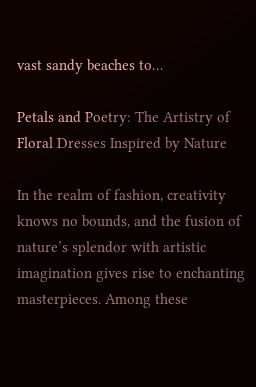vast sandy beaches to…

Petals and Poetry: The Artistry of Floral Dresses Inspired by Nature

In the realm of fashion, creativity knows no bounds, and the fusion of nature’s splendor with artistic imagination gives rise to enchanting masterpieces. Among these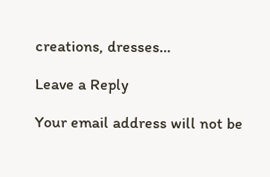creations, dresses…

Leave a Reply

Your email address will not be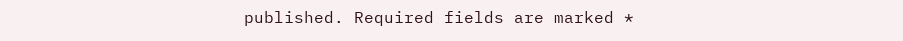published. Required fields are marked *